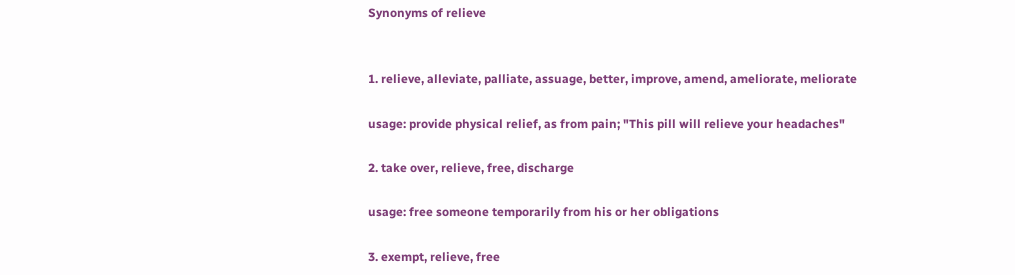Synonyms of relieve


1. relieve, alleviate, palliate, assuage, better, improve, amend, ameliorate, meliorate

usage: provide physical relief, as from pain; "This pill will relieve your headaches"

2. take over, relieve, free, discharge

usage: free someone temporarily from his or her obligations

3. exempt, relieve, free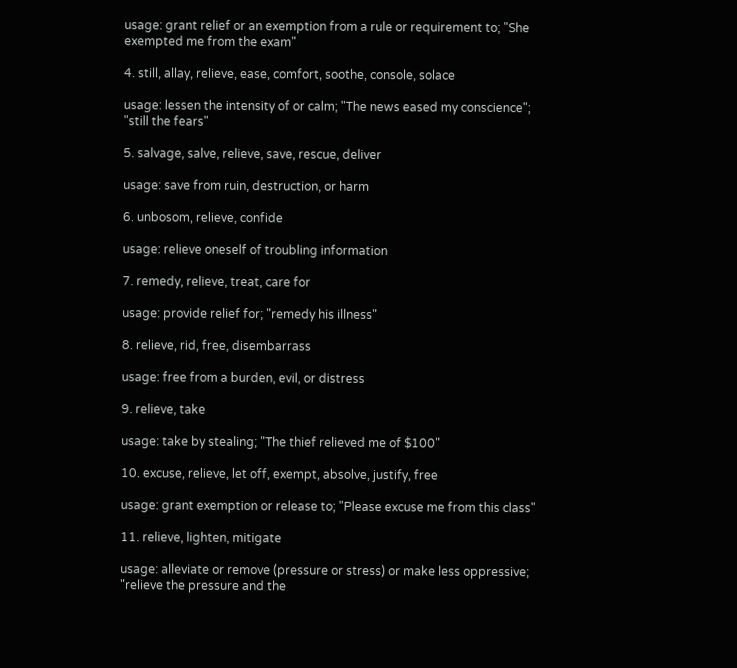usage: grant relief or an exemption from a rule or requirement to; "She exempted me from the exam"

4. still, allay, relieve, ease, comfort, soothe, console, solace

usage: lessen the intensity of or calm; "The news eased my conscience"; "still the fears"

5. salvage, salve, relieve, save, rescue, deliver

usage: save from ruin, destruction, or harm

6. unbosom, relieve, confide

usage: relieve oneself of troubling information

7. remedy, relieve, treat, care for

usage: provide relief for; "remedy his illness"

8. relieve, rid, free, disembarrass

usage: free from a burden, evil, or distress

9. relieve, take

usage: take by stealing; "The thief relieved me of $100"

10. excuse, relieve, let off, exempt, absolve, justify, free

usage: grant exemption or release to; "Please excuse me from this class"

11. relieve, lighten, mitigate

usage: alleviate or remove (pressure or stress) or make less oppressive; "relieve the pressure and the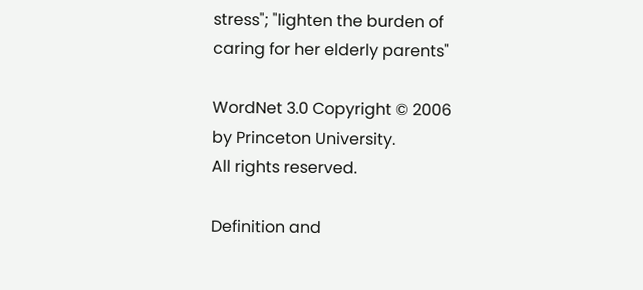stress"; "lighten the burden of caring for her elderly parents"

WordNet 3.0 Copyright © 2006 by Princeton University.
All rights reserved.

Definition and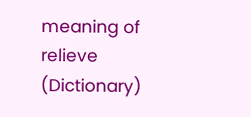meaning of relieve (Dictionary)